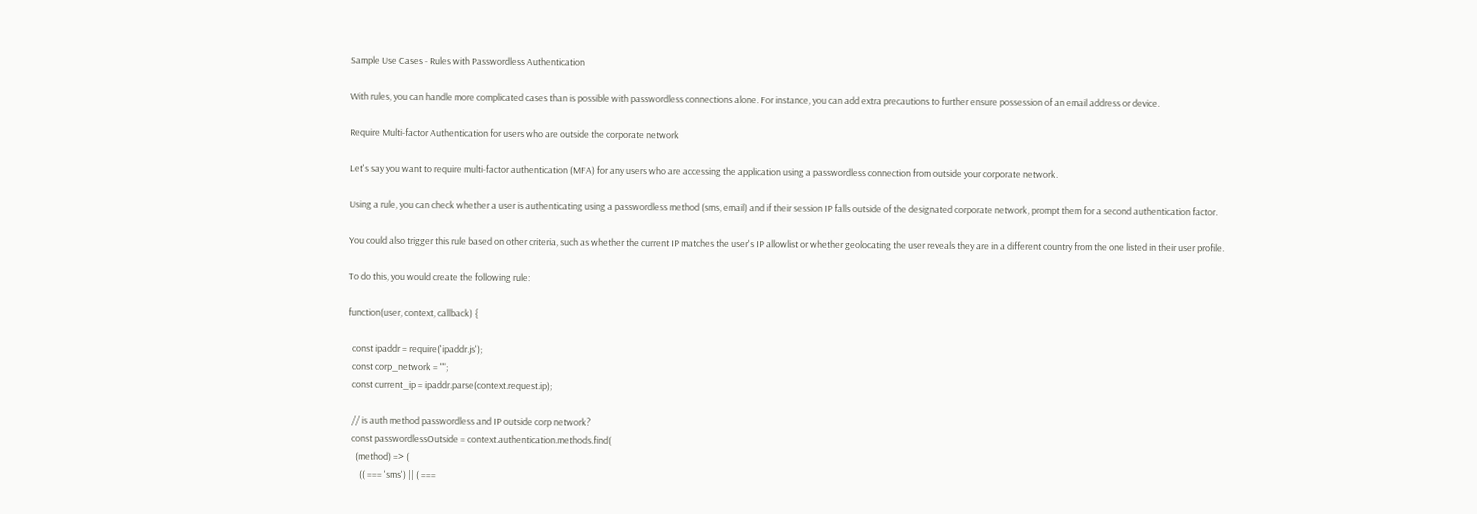Sample Use Cases - Rules with Passwordless Authentication

With rules, you can handle more complicated cases than is possible with passwordless connections alone. For instance, you can add extra precautions to further ensure possession of an email address or device.

Require Multi-factor Authentication for users who are outside the corporate network

Let's say you want to require multi-factor authentication (MFA) for any users who are accessing the application using a passwordless connection from outside your corporate network.

Using a rule, you can check whether a user is authenticating using a passwordless method (sms, email) and if their session IP falls outside of the designated corporate network, prompt them for a second authentication factor.

You could also trigger this rule based on other criteria, such as whether the current IP matches the user's IP allowlist or whether geolocating the user reveals they are in a different country from the one listed in their user profile.

To do this, you would create the following rule:

function(user, context, callback) {

  const ipaddr = require('ipaddr.js');
  const corp_network = "";
  const current_ip = ipaddr.parse(context.request.ip);

  // is auth method passwordless and IP outside corp network?
  const passwordlessOutside = context.authentication.methods.find(
    (method) => (
      (( === 'sms') || ( ===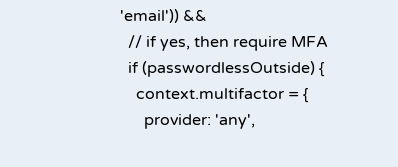'email')) &&
  // if yes, then require MFA
  if (passwordlessOutside) {
    context.multifactor = {
      provider: 'any',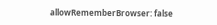allowRememberBrowser: false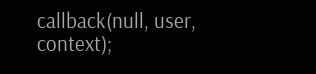callback(null, user, context);